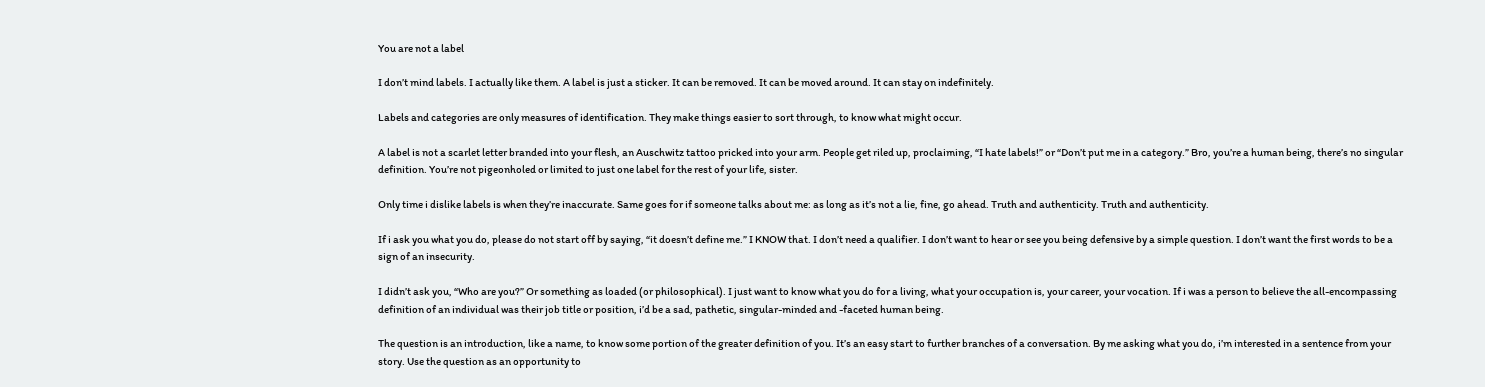You are not a label

I don’t mind labels. I actually like them. A label is just a sticker. It can be removed. It can be moved around. It can stay on indefinitely.

Labels and categories are only measures of identification. They make things easier to sort through, to know what might occur.

A label is not a scarlet letter branded into your flesh, an Auschwitz tattoo pricked into your arm. People get riled up, proclaiming, “I hate labels!” or “Don’t put me in a category.” Bro, you’re a human being, there’s no singular definition. You’re not pigeonholed or limited to just one label for the rest of your life, sister.

Only time i dislike labels is when they’re inaccurate. Same goes for if someone talks about me: as long as it’s not a lie, fine, go ahead. Truth and authenticity. Truth and authenticity.

If i ask you what you do, please do not start off by saying, “it doesn’t define me.” I KNOW that. I don’t need a qualifier. I don’t want to hear or see you being defensive by a simple question. I don’t want the first words to be a sign of an insecurity.

I didn’t ask you, “Who are you?” Or something as loaded (or philosophical). I just want to know what you do for a living, what your occupation is, your career, your vocation. If i was a person to believe the all-encompassing definition of an individual was their job title or position, i’d be a sad, pathetic, singular-minded and -faceted human being.

The question is an introduction, like a name, to know some portion of the greater definition of you. It’s an easy start to further branches of a conversation. By me asking what you do, i’m interested in a sentence from your story. Use the question as an opportunity to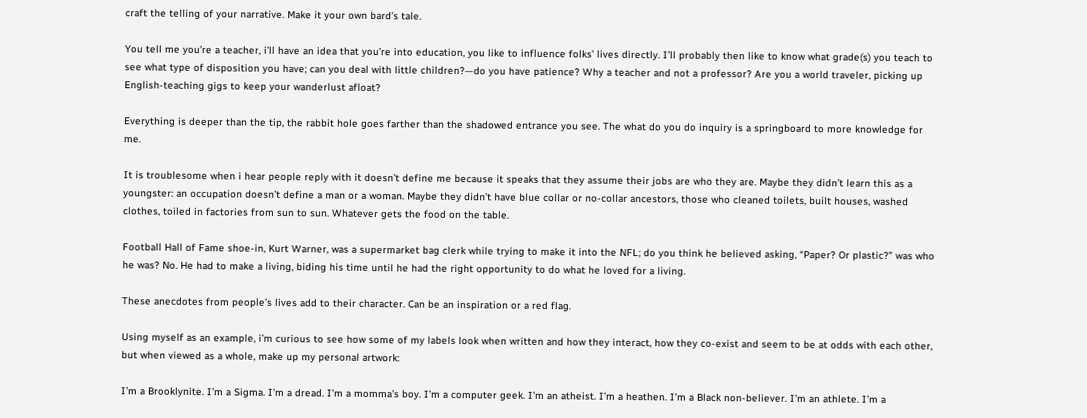craft the telling of your narrative. Make it your own bard’s tale.

You tell me you’re a teacher, i’ll have an idea that you’re into education, you like to influence folks’ lives directly. I’ll probably then like to know what grade(s) you teach to see what type of disposition you have; can you deal with little children?—do you have patience? Why a teacher and not a professor? Are you a world traveler, picking up English-teaching gigs to keep your wanderlust afloat?

Everything is deeper than the tip, the rabbit hole goes farther than the shadowed entrance you see. The what do you do inquiry is a springboard to more knowledge for me.

It is troublesome when i hear people reply with it doesn’t define me because it speaks that they assume their jobs are who they are. Maybe they didn’t learn this as a youngster: an occupation doesn’t define a man or a woman. Maybe they didn’t have blue collar or no-collar ancestors, those who cleaned toilets, built houses, washed clothes, toiled in factories from sun to sun. Whatever gets the food on the table.

Football Hall of Fame shoe-in, Kurt Warner, was a supermarket bag clerk while trying to make it into the NFL; do you think he believed asking, “Paper? Or plastic?” was who he was? No. He had to make a living, biding his time until he had the right opportunity to do what he loved for a living.

These anecdotes from people’s lives add to their character. Can be an inspiration or a red flag.

Using myself as an example, i’m curious to see how some of my labels look when written and how they interact, how they co-exist and seem to be at odds with each other, but when viewed as a whole, make up my personal artwork:

I’m a Brooklynite. I’m a Sigma. I’m a dread. I’m a momma’s boy. I’m a computer geek. I’m an atheist. I’m a heathen. I’m a Black non-believer. I’m an athlete. I’m a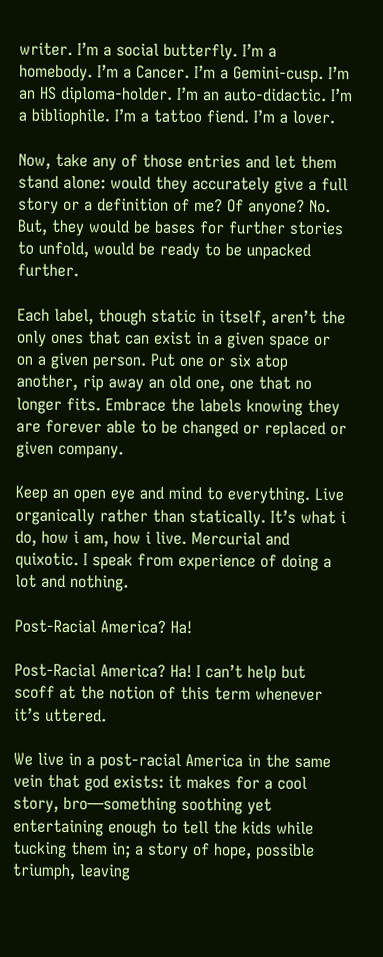writer. I’m a social butterfly. I’m a homebody. I’m a Cancer. I’m a Gemini-cusp. I’m an HS diploma-holder. I’m an auto-didactic. I’m a bibliophile. I’m a tattoo fiend. I’m a lover.

Now, take any of those entries and let them stand alone: would they accurately give a full story or a definition of me? Of anyone? No. But, they would be bases for further stories to unfold, would be ready to be unpacked further.

Each label, though static in itself, aren’t the only ones that can exist in a given space or on a given person. Put one or six atop another, rip away an old one, one that no longer fits. Embrace the labels knowing they are forever able to be changed or replaced or given company.

Keep an open eye and mind to everything. Live organically rather than statically. It’s what i do, how i am, how i live. Mercurial and quixotic. I speak from experience of doing a lot and nothing.

Post-Racial America? Ha!

Post-Racial America? Ha! I can’t help but scoff at the notion of this term whenever it’s uttered.

We live in a post-racial America in the same vein that god exists: it makes for a cool story, bro—something soothing yet entertaining enough to tell the kids while tucking them in; a story of hope, possible triumph, leaving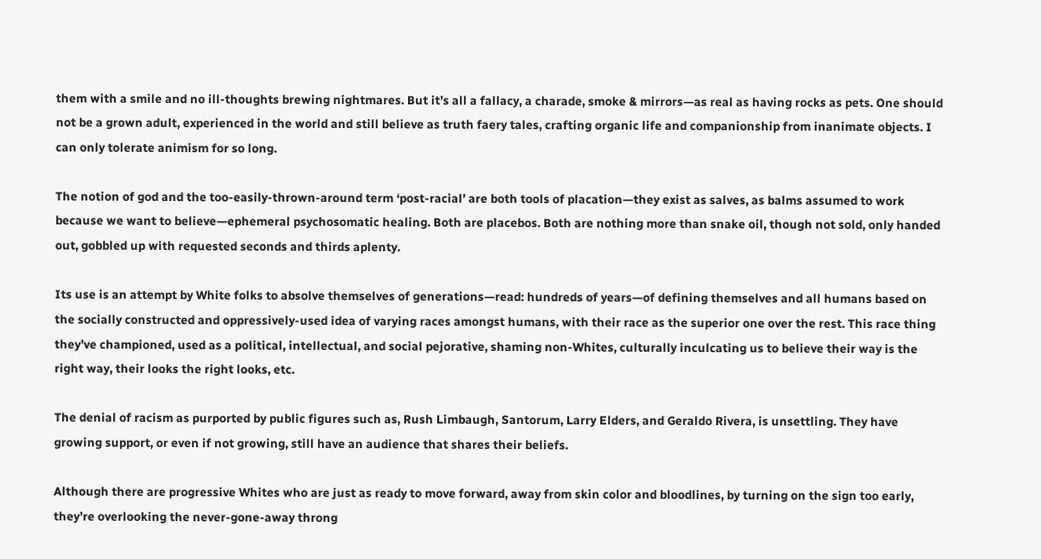them with a smile and no ill-thoughts brewing nightmares. But it’s all a fallacy, a charade, smoke & mirrors—as real as having rocks as pets. One should not be a grown adult, experienced in the world and still believe as truth faery tales, crafting organic life and companionship from inanimate objects. I can only tolerate animism for so long.

The notion of god and the too-easily-thrown-around term ‘post-racial’ are both tools of placation—they exist as salves, as balms assumed to work because we want to believe—ephemeral psychosomatic healing. Both are placebos. Both are nothing more than snake oil, though not sold, only handed out, gobbled up with requested seconds and thirds aplenty.

Its use is an attempt by White folks to absolve themselves of generations—read: hundreds of years—of defining themselves and all humans based on the socially constructed and oppressively-used idea of varying races amongst humans, with their race as the superior one over the rest. This race thing they’ve championed, used as a political, intellectual, and social pejorative, shaming non-Whites, culturally inculcating us to believe their way is the right way, their looks the right looks, etc.

The denial of racism as purported by public figures such as, Rush Limbaugh, Santorum, Larry Elders, and Geraldo Rivera, is unsettling. They have growing support, or even if not growing, still have an audience that shares their beliefs.

Although there are progressive Whites who are just as ready to move forward, away from skin color and bloodlines, by turning on the sign too early, they’re overlooking the never-gone-away throng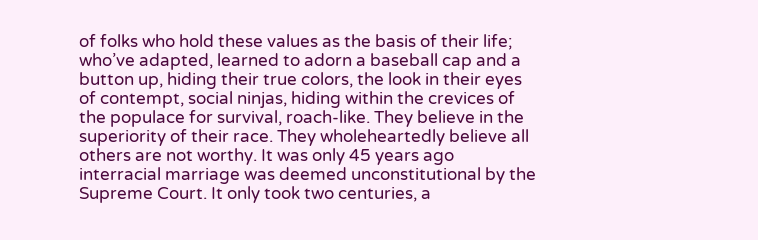of folks who hold these values as the basis of their life; who’ve adapted, learned to adorn a baseball cap and a button up, hiding their true colors, the look in their eyes of contempt, social ninjas, hiding within the crevices of the populace for survival, roach-like. They believe in the superiority of their race. They wholeheartedly believe all others are not worthy. It was only 45 years ago interracial marriage was deemed unconstitutional by the Supreme Court. It only took two centuries, a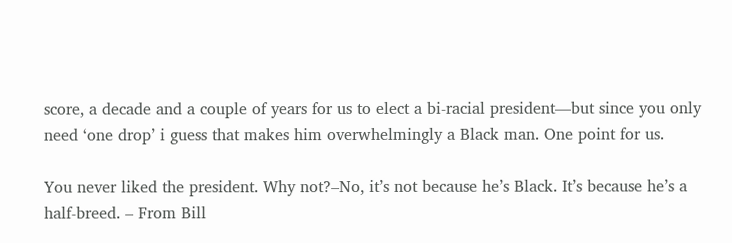score, a decade and a couple of years for us to elect a bi-racial president—but since you only need ‘one drop’ i guess that makes him overwhelmingly a Black man. One point for us.

You never liked the president. Why not?–No, it’s not because he’s Black. It’s because he’s a half-breed. – From Bill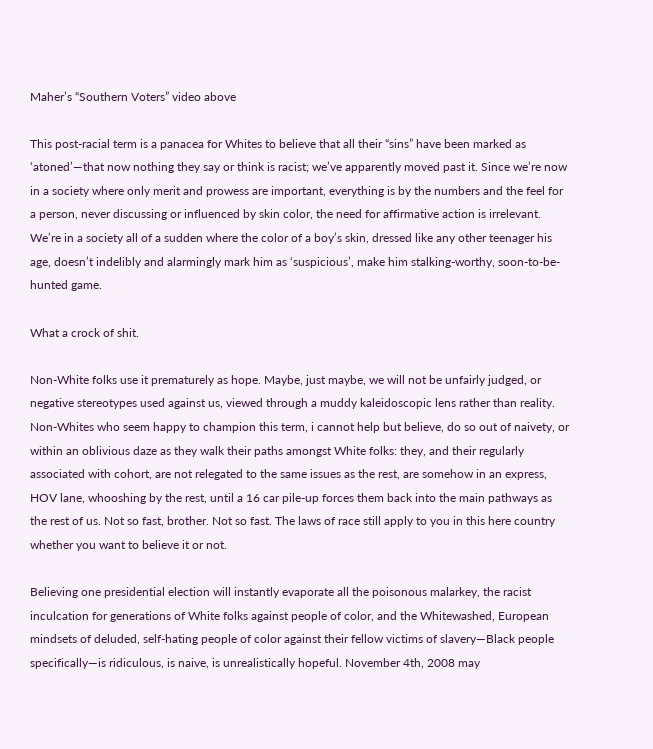Maher’s “Southern Voters” video above

This post-racial term is a panacea for Whites to believe that all their “sins” have been marked as ‘atoned’—that now nothing they say or think is racist; we’ve apparently moved past it. Since we’re now in a society where only merit and prowess are important, everything is by the numbers and the feel for a person, never discussing or influenced by skin color, the need for affirmative action is irrelevant. We’re in a society all of a sudden where the color of a boy’s skin, dressed like any other teenager his age, doesn’t indelibly and alarmingly mark him as ‘suspicious’, make him stalking-worthy, soon-to-be-hunted game.

What a crock of shit.

Non-White folks use it prematurely as hope. Maybe, just maybe, we will not be unfairly judged, or negative stereotypes used against us, viewed through a muddy kaleidoscopic lens rather than reality. Non-Whites who seem happy to champion this term, i cannot help but believe, do so out of naivety, or within an oblivious daze as they walk their paths amongst White folks: they, and their regularly associated with cohort, are not relegated to the same issues as the rest, are somehow in an express, HOV lane, whooshing by the rest, until a 16 car pile-up forces them back into the main pathways as the rest of us. Not so fast, brother. Not so fast. The laws of race still apply to you in this here country whether you want to believe it or not.

Believing one presidential election will instantly evaporate all the poisonous malarkey, the racist inculcation for generations of White folks against people of color, and the Whitewashed, European mindsets of deluded, self-hating people of color against their fellow victims of slavery—Black people specifically—is ridiculous, is naive, is unrealistically hopeful. November 4th, 2008 may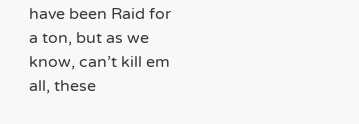have been Raid for a ton, but as we know, can’t kill em all, these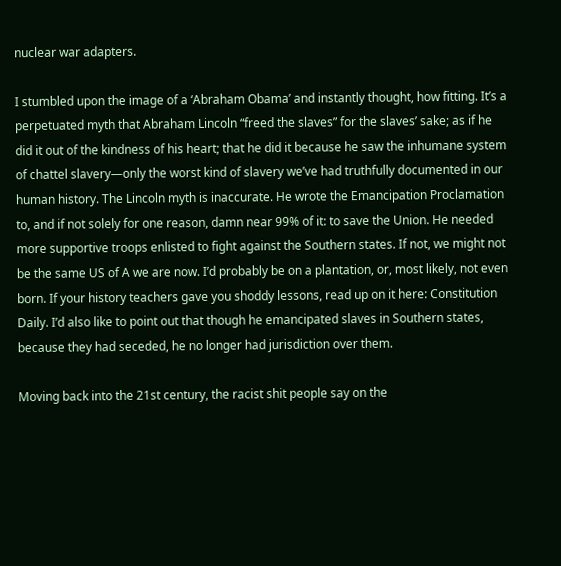nuclear war adapters.

I stumbled upon the image of a ‘Abraham Obama’ and instantly thought, how fitting. It’s a perpetuated myth that Abraham Lincoln “freed the slaves” for the slaves’ sake; as if he did it out of the kindness of his heart; that he did it because he saw the inhumane system of chattel slavery—only the worst kind of slavery we’ve had truthfully documented in our human history. The Lincoln myth is inaccurate. He wrote the Emancipation Proclamation to, and if not solely for one reason, damn near 99% of it: to save the Union. He needed more supportive troops enlisted to fight against the Southern states. If not, we might not be the same US of A we are now. I’d probably be on a plantation, or, most likely, not even born. If your history teachers gave you shoddy lessons, read up on it here: Constitution Daily. I’d also like to point out that though he emancipated slaves in Southern states, because they had seceded, he no longer had jurisdiction over them.

Moving back into the 21st century, the racist shit people say on the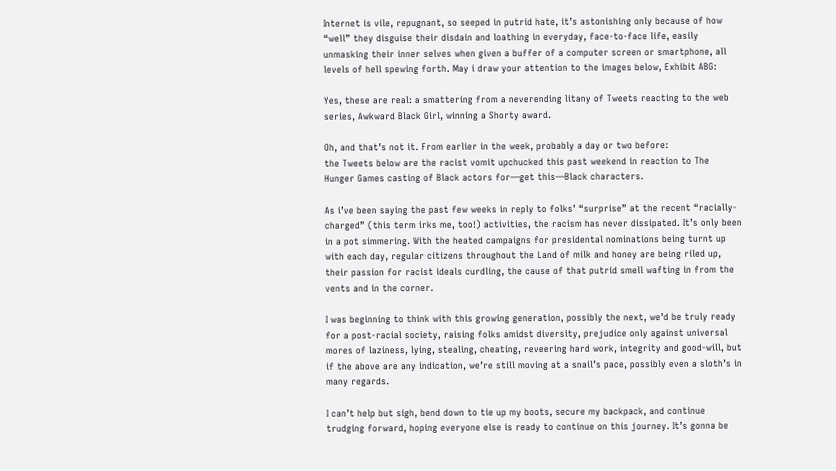Internet is vile, repugnant, so seeped in putrid hate, it’s astonishing only because of how “well” they disguise their disdain and loathing in everyday, face-to-face life, easily unmasking their inner selves when given a buffer of a computer screen or smartphone, all levels of hell spewing forth. May i draw your attention to the images below, Exhibit ABG:

Yes, these are real: a smattering from a neverending litany of Tweets reacting to the web series, Awkward Black Girl, winning a Shorty award.

Oh, and that’s not it. From earlier in the week, probably a day or two before:
the Tweets below are the racist vomit upchucked this past weekend in reaction to The Hunger Games casting of Black actors for—get this—Black characters.

As i’ve been saying the past few weeks in reply to folks’ “surprise” at the recent “racially-charged” (this term irks me, too!) activities, the racism has never dissipated. It’s only been in a pot simmering. With the heated campaigns for presidental nominations being turnt up with each day, regular citizens throughout the Land of milk and honey are being riled up, their passion for racist ideals curdling, the cause of that putrid smell wafting in from the vents and in the corner.

I was beginning to think with this growing generation, possibly the next, we’d be truly ready for a post-racial society, raising folks amidst diversity, prejudice only against universal mores of laziness, lying, stealing, cheating, reveering hard work, integrity and good-will, but if the above are any indication, we’re still moving at a snail’s pace, possibly even a sloth’s in many regards.

I can’t help but sigh, bend down to tie up my boots, secure my backpack, and continue trudging forward, hoping everyone else is ready to continue on this journey. It’s gonna be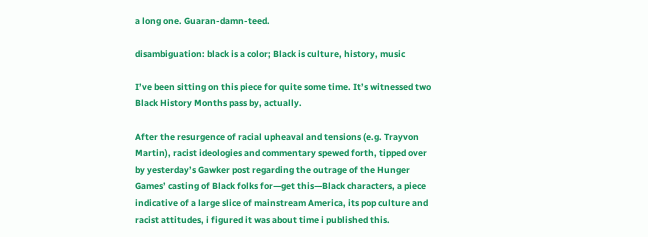a long one. Guaran-damn-teed.

disambiguation: black is a color; Black is culture, history, music

I’ve been sitting on this piece for quite some time. It’s witnessed two Black History Months pass by, actually.

After the resurgence of racial upheaval and tensions (e.g. Trayvon Martin), racist ideologies and commentary spewed forth, tipped over by yesterday’s Gawker post regarding the outrage of the Hunger Games’ casting of Black folks for—get this—Black characters, a piece indicative of a large slice of mainstream America, its pop culture and racist attitudes, i figured it was about time i published this.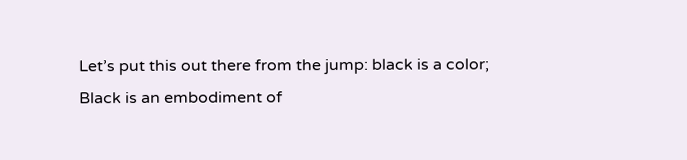Let’s put this out there from the jump: black is a color; Black is an embodiment of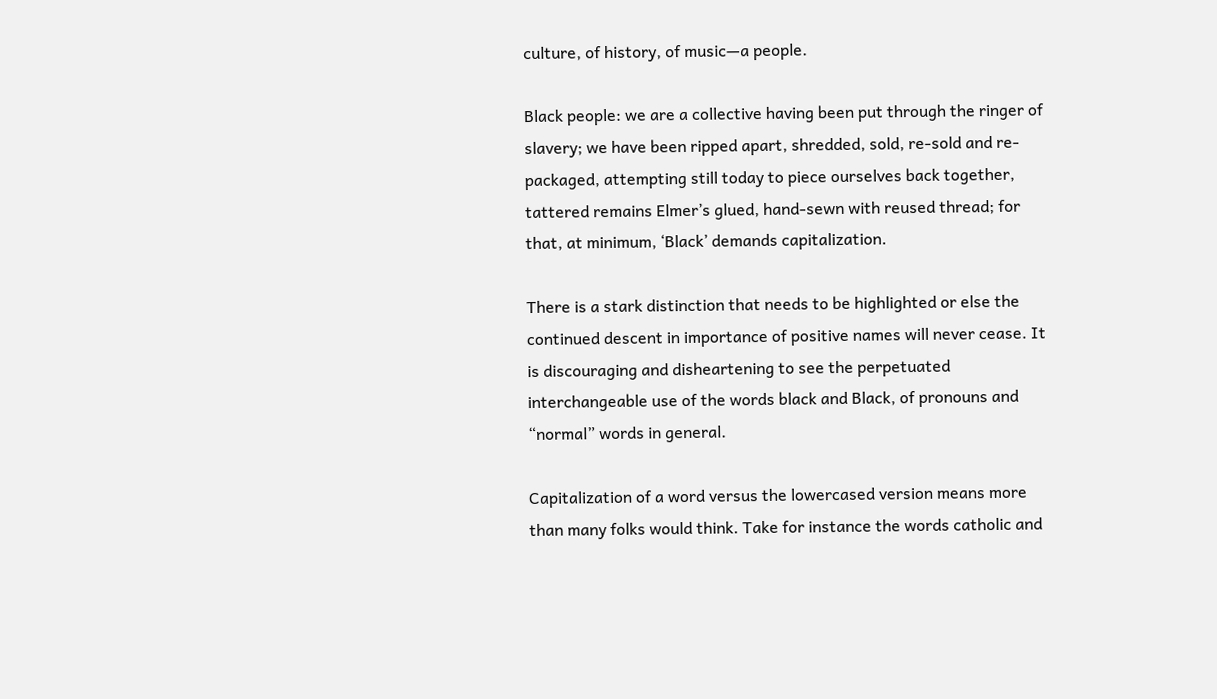culture, of history, of music—a people.

Black people: we are a collective having been put through the ringer of slavery; we have been ripped apart, shredded, sold, re-sold and re-packaged, attempting still today to piece ourselves back together, tattered remains Elmer’s glued, hand-sewn with reused thread; for that, at minimum, ‘Black’ demands capitalization.

There is a stark distinction that needs to be highlighted or else the continued descent in importance of positive names will never cease. It is discouraging and disheartening to see the perpetuated interchangeable use of the words black and Black, of pronouns and “normal” words in general.

Capitalization of a word versus the lowercased version means more than many folks would think. Take for instance the words catholic and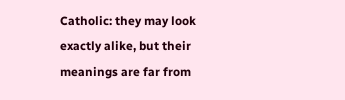Catholic: they may look exactly alike, but their meanings are far from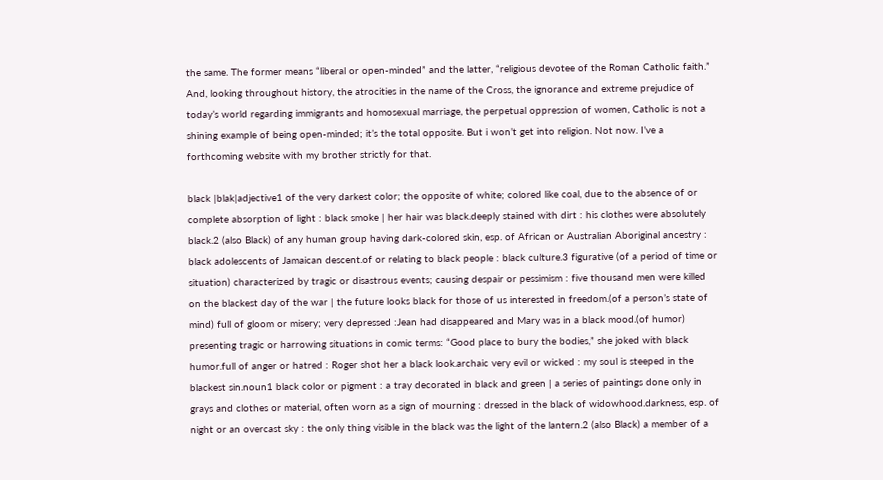the same. The former means “liberal or open-minded” and the latter, “religious devotee of the Roman Catholic faith.” And, looking throughout history, the atrocities in the name of the Cross, the ignorance and extreme prejudice of today’s world regarding immigrants and homosexual marriage, the perpetual oppression of women, Catholic is not a shining example of being open-minded; it’s the total opposite. But i won’t get into religion. Not now. I’ve a forthcoming website with my brother strictly for that.

black |blak|adjective1 of the very darkest color; the opposite of white; colored like coal, due to the absence of or complete absorption of light : black smoke | her hair was black.deeply stained with dirt : his clothes were absolutely black.2 (also Black) of any human group having dark-colored skin, esp. of African or Australian Aboriginal ancestry : black adolescents of Jamaican descent.of or relating to black people : black culture.3 figurative (of a period of time or situation) characterized by tragic or disastrous events; causing despair or pessimism : five thousand men were killed on the blackest day of the war | the future looks black for those of us interested in freedom.(of a person’s state of mind) full of gloom or misery; very depressed :Jean had disappeared and Mary was in a black mood.(of humor) presenting tragic or harrowing situations in comic terms: “Good place to bury the bodies,” she joked with black humor.full of anger or hatred : Roger shot her a black look.archaic very evil or wicked : my soul is steeped in the blackest sin.noun1 black color or pigment : a tray decorated in black and green | a series of paintings done only in grays and clothes or material, often worn as a sign of mourning : dressed in the black of widowhood.darkness, esp. of night or an overcast sky : the only thing visible in the black was the light of the lantern.2 (also Black) a member of a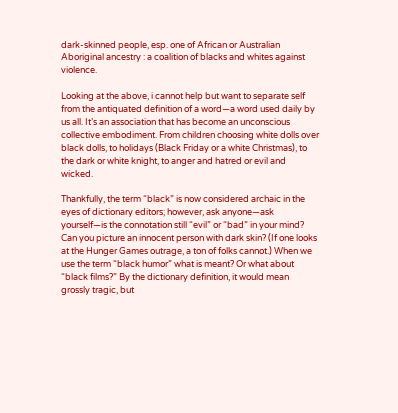dark-skinned people, esp. one of African or Australian Aboriginal ancestry : a coalition of blacks and whites against violence.

Looking at the above, i cannot help but want to separate self from the antiquated definition of a word—a word used daily by us all. It’s an association that has become an unconscious collective embodiment. From children choosing white dolls over black dolls, to holidays (Black Friday or a white Christmas), to the dark or white knight, to anger and hatred or evil and wicked.

Thankfully, the term “black” is now considered archaic in the eyes of dictionary editors; however, ask anyone—ask yourself—is the connotation still “evil” or “bad” in your mind? Can you picture an innocent person with dark skin? (If one looks at the Hunger Games outrage, a ton of folks cannot.) When we use the term “black humor” what is meant? Or what about “black films?” By the dictionary definition, it would mean grossly tragic, but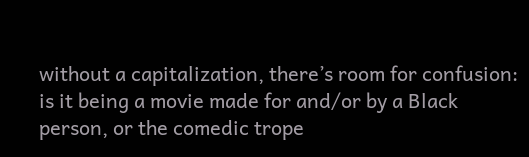without a capitalization, there’s room for confusion: is it being a movie made for and/or by a Black person, or the comedic trope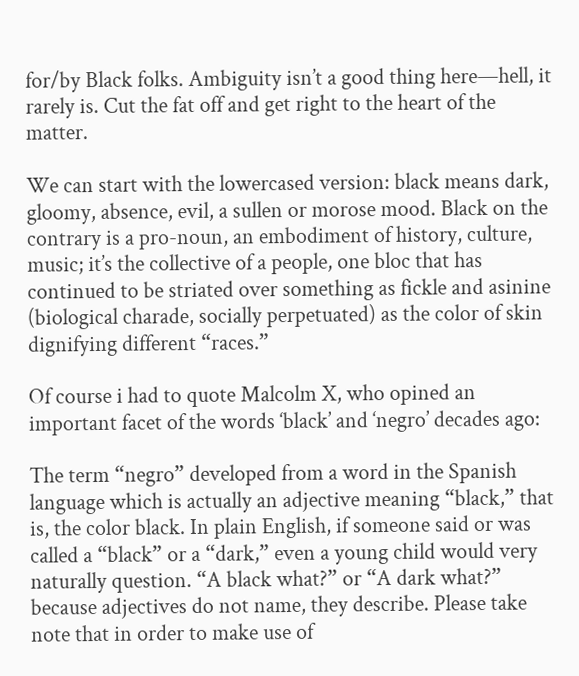for/by Black folks. Ambiguity isn’t a good thing here—hell, it rarely is. Cut the fat off and get right to the heart of the matter.

We can start with the lowercased version: black means dark, gloomy, absence, evil, a sullen or morose mood. Black on the contrary is a pro-noun, an embodiment of history, culture, music; it’s the collective of a people, one bloc that has continued to be striated over something as fickle and asinine (biological charade, socially perpetuated) as the color of skin dignifying different “races.”

Of course i had to quote Malcolm X, who opined an important facet of the words ‘black’ and ‘negro’ decades ago:

The term “negro” developed from a word in the Spanish language which is actually an adjective meaning “black,” that is, the color black. In plain English, if someone said or was called a “black” or a “dark,” even a young child would very naturally question. “A black what?” or “A dark what?” because adjectives do not name, they describe. Please take note that in order to make use of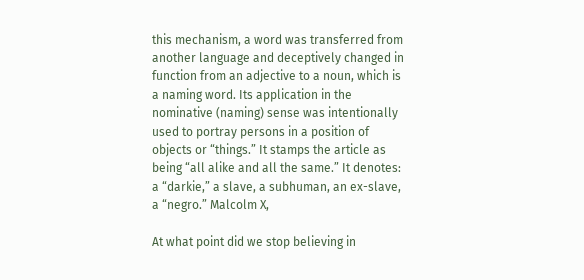this mechanism, a word was transferred from another language and deceptively changed in function from an adjective to a noun, which is a naming word. Its application in the nominative (naming) sense was intentionally used to portray persons in a position of objects or “things.” It stamps the article as being “all alike and all the same.” It denotes: a “darkie,” a slave, a subhuman, an ex-slave, a “negro.” Malcolm X,

At what point did we stop believing in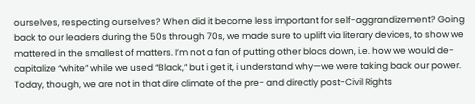ourselves, respecting ourselves? When did it become less important for self-aggrandizement? Going back to our leaders during the 50s through 70s, we made sure to uplift via literary devices, to show we mattered in the smallest of matters. I’m not a fan of putting other blocs down, i.e. how we would de-capitalize “white” while we used “Black,” but i get it, i understand why—we were taking back our power. Today, though, we are not in that dire climate of the pre- and directly post-Civil Rights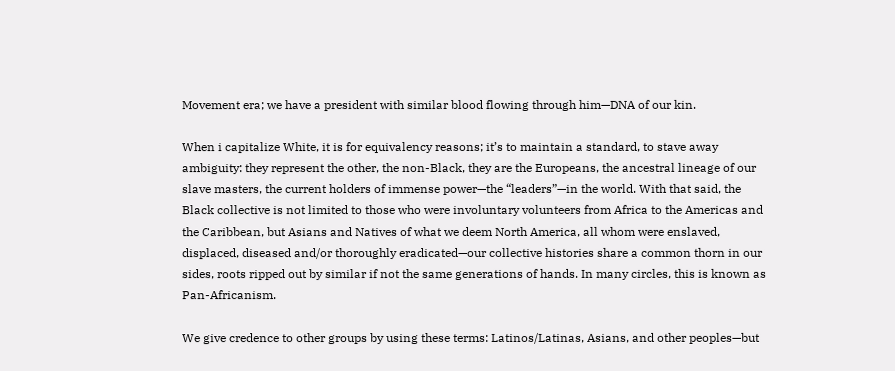Movement era; we have a president with similar blood flowing through him—DNA of our kin.

When i capitalize White, it is for equivalency reasons; it’s to maintain a standard, to stave away ambiguity: they represent the other, the non-Black, they are the Europeans, the ancestral lineage of our slave masters, the current holders of immense power—the “leaders”—in the world. With that said, the Black collective is not limited to those who were involuntary volunteers from Africa to the Americas and the Caribbean, but Asians and Natives of what we deem North America, all whom were enslaved, displaced, diseased and/or thoroughly eradicated—our collective histories share a common thorn in our sides, roots ripped out by similar if not the same generations of hands. In many circles, this is known as Pan-Africanism.

We give credence to other groups by using these terms: Latinos/Latinas, Asians, and other peoples—but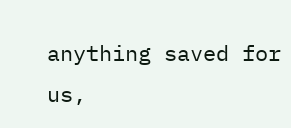anything saved for us,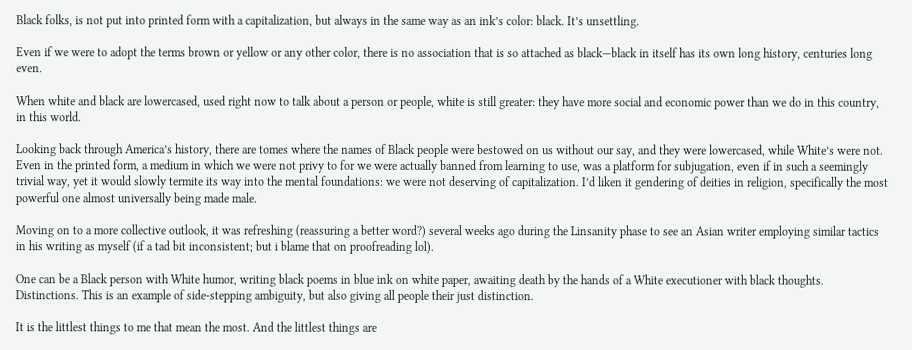Black folks, is not put into printed form with a capitalization, but always in the same way as an ink’s color: black. It’s unsettling.

Even if we were to adopt the terms brown or yellow or any other color, there is no association that is so attached as black—black in itself has its own long history, centuries long even.

When white and black are lowercased, used right now to talk about a person or people, white is still greater: they have more social and economic power than we do in this country, in this world.

Looking back through America’s history, there are tomes where the names of Black people were bestowed on us without our say, and they were lowercased, while White’s were not. Even in the printed form, a medium in which we were not privy to for we were actually banned from learning to use, was a platform for subjugation, even if in such a seemingly trivial way, yet it would slowly termite its way into the mental foundations: we were not deserving of capitalization. I’d liken it gendering of deities in religion, specifically the most powerful one almost universally being made male.

Moving on to a more collective outlook, it was refreshing (reassuring a better word?) several weeks ago during the Linsanity phase to see an Asian writer employing similar tactics in his writing as myself (if a tad bit inconsistent; but i blame that on proofreading lol).

One can be a Black person with White humor, writing black poems in blue ink on white paper, awaiting death by the hands of a White executioner with black thoughts. Distinctions. This is an example of side-stepping ambiguity, but also giving all people their just distinction.

It is the littlest things to me that mean the most. And the littlest things are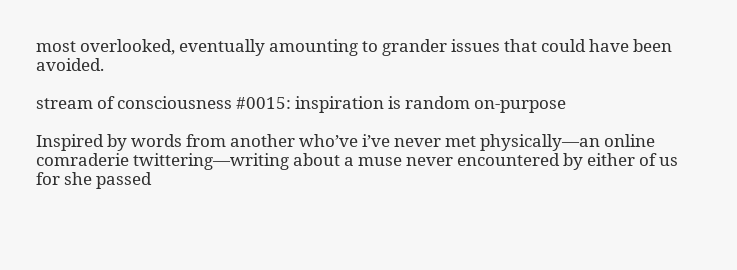most overlooked, eventually amounting to grander issues that could have been avoided.

stream of consciousness #0015: inspiration is random on-purpose

Inspired by words from another who’ve i’ve never met physically—an online comraderie twittering—writing about a muse never encountered by either of us for she passed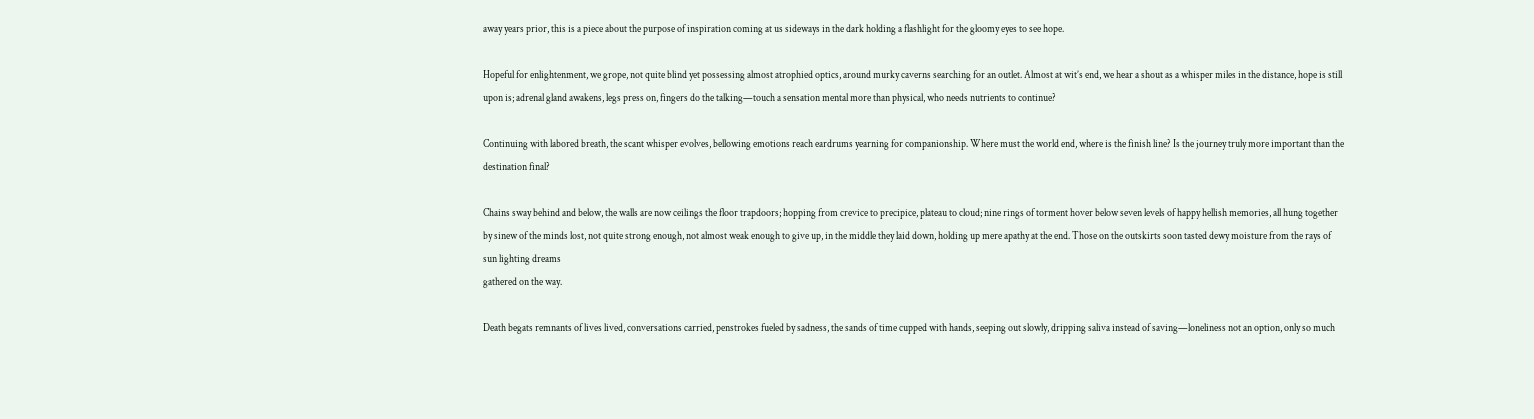away years prior, this is a piece about the purpose of inspiration coming at us sideways in the dark holding a flashlight for the gloomy eyes to see hope.

Hopeful for enlightenment, we grope, not quite blind yet possessing almost atrophied optics, around murky caverns searching for an outlet. Almost at wit’s end, we hear a shout as a whisper miles in the distance, hope is still upon is; adrenal gland awakens, legs press on, fingers do the talking—touch a sensation mental more than physical, who needs nutrients to continue?

Continuing with labored breath, the scant whisper evolves, bellowing emotions reach eardrums yearning for companionship. Where must the world end, where is the finish line? Is the journey truly more important than the destination final?

Chains sway behind and below, the walls are now ceilings the floor trapdoors; hopping from crevice to precipice, plateau to cloud; nine rings of torment hover below seven levels of happy hellish memories, all hung together by sinew of the minds lost, not quite strong enough, not almost weak enough to give up, in the middle they laid down, holding up mere apathy at the end. Those on the outskirts soon tasted dewy moisture from the rays of sun lighting dreams
gathered on the way.

Death begats remnants of lives lived, conversations carried, penstrokes fueled by sadness, the sands of time cupped with hands, seeping out slowly, dripping saliva instead of saving—loneliness not an option, only so much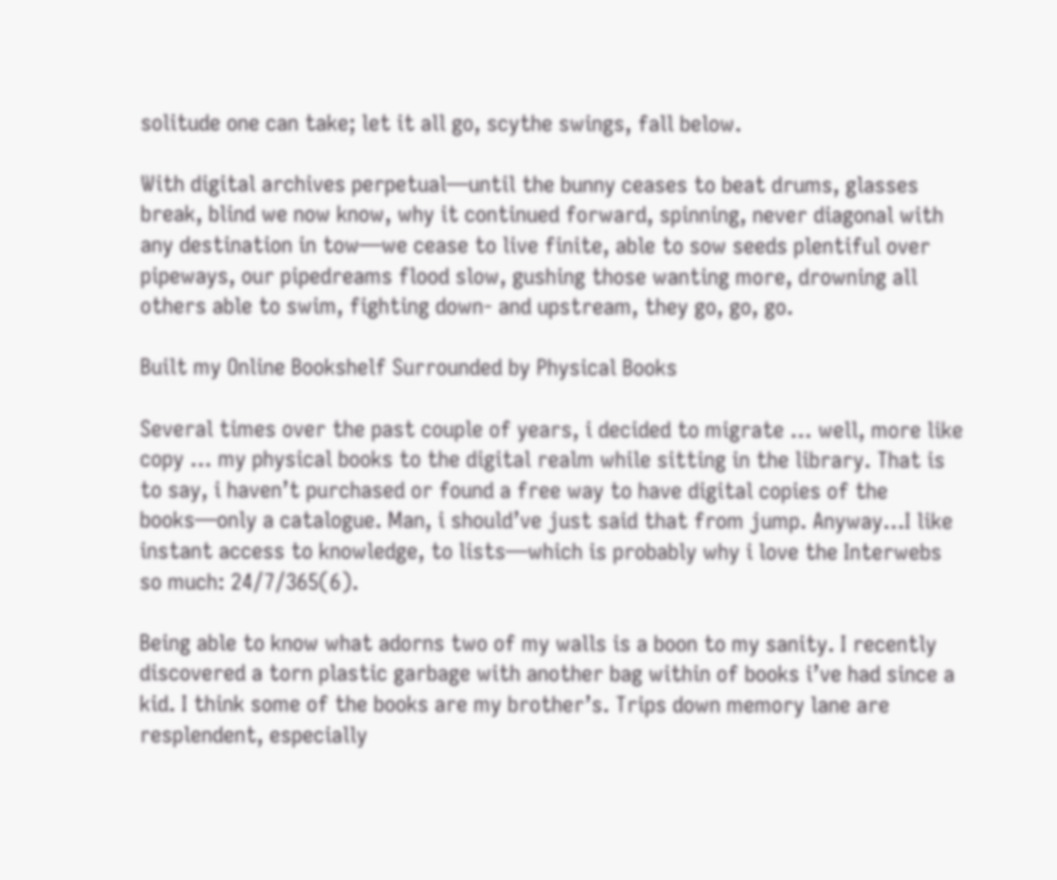solitude one can take; let it all go, scythe swings, fall below.

With digital archives perpetual—until the bunny ceases to beat drums, glasses break, blind we now know, why it continued forward, spinning, never diagonal with any destination in tow—we cease to live finite, able to sow seeds plentiful over pipeways, our pipedreams flood slow, gushing those wanting more, drowning all others able to swim, fighting down- and upstream, they go, go, go.

Built my Online Bookshelf Surrounded by Physical Books

Several times over the past couple of years, i decided to migrate … well, more like copy … my physical books to the digital realm while sitting in the library. That is to say, i haven’t purchased or found a free way to have digital copies of the books—only a catalogue. Man, i should’ve just said that from jump. Anyway…I like instant access to knowledge, to lists—which is probably why i love the Interwebs so much: 24/7/365(6).

Being able to know what adorns two of my walls is a boon to my sanity. I recently discovered a torn plastic garbage with another bag within of books i’ve had since a kid. I think some of the books are my brother’s. Trips down memory lane are resplendent, especially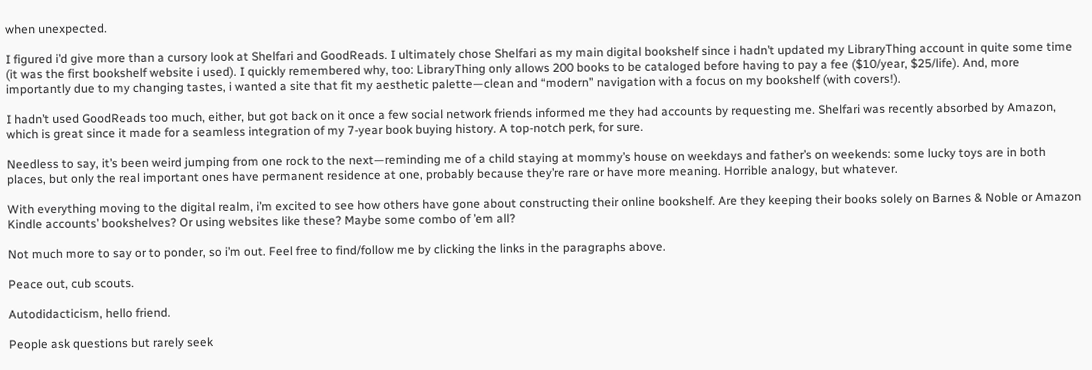when unexpected.

I figured i’d give more than a cursory look at Shelfari and GoodReads. I ultimately chose Shelfari as my main digital bookshelf since i hadn’t updated my LibraryThing account in quite some time (it was the first bookshelf website i used). I quickly remembered why, too: LibraryThing only allows 200 books to be cataloged before having to pay a fee ($10/year, $25/life). And, more importantly due to my changing tastes, i wanted a site that fit my aesthetic palette—clean and “modern” navigation with a focus on my bookshelf (with covers!).

I hadn’t used GoodReads too much, either, but got back on it once a few social network friends informed me they had accounts by requesting me. Shelfari was recently absorbed by Amazon, which is great since it made for a seamless integration of my 7-year book buying history. A top-notch perk, for sure.

Needless to say, it’s been weird jumping from one rock to the next—reminding me of a child staying at mommy’s house on weekdays and father’s on weekends: some lucky toys are in both places, but only the real important ones have permanent residence at one, probably because they’re rare or have more meaning. Horrible analogy, but whatever.

With everything moving to the digital realm, i’m excited to see how others have gone about constructing their online bookshelf. Are they keeping their books solely on Barnes & Noble or Amazon Kindle accounts’ bookshelves? Or using websites like these? Maybe some combo of ’em all?

Not much more to say or to ponder, so i’m out. Feel free to find/follow me by clicking the links in the paragraphs above.

Peace out, cub scouts.

Autodidacticism, hello friend.

People ask questions but rarely seek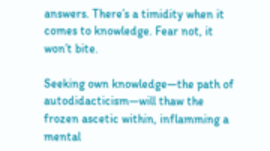answers. There’s a timidity when it comes to knowledge. Fear not, it won’t bite.

Seeking own knowledge—the path of autodidacticism—will thaw the frozen ascetic within, inflamming a mental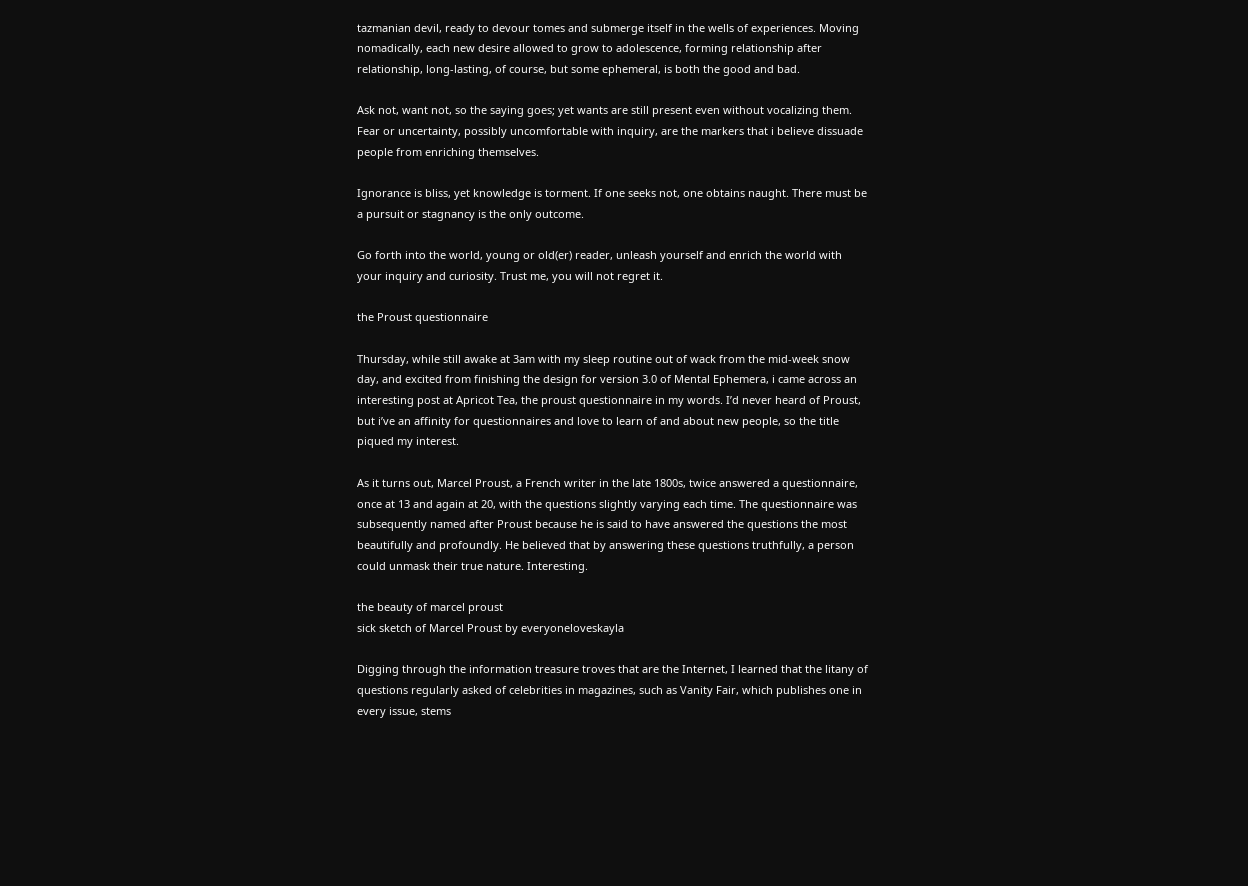tazmanian devil, ready to devour tomes and submerge itself in the wells of experiences. Moving nomadically, each new desire allowed to grow to adolescence, forming relationship after relationship, long-lasting, of course, but some ephemeral, is both the good and bad.

Ask not, want not, so the saying goes; yet wants are still present even without vocalizing them. Fear or uncertainty, possibly uncomfortable with inquiry, are the markers that i believe dissuade people from enriching themselves.

Ignorance is bliss, yet knowledge is torment. If one seeks not, one obtains naught. There must be a pursuit or stagnancy is the only outcome.

Go forth into the world, young or old(er) reader, unleash yourself and enrich the world with your inquiry and curiosity. Trust me, you will not regret it.

the Proust questionnaire

Thursday, while still awake at 3am with my sleep routine out of wack from the mid-week snow day, and excited from finishing the design for version 3.0 of Mental Ephemera, i came across an interesting post at Apricot Tea, the proust questionnaire in my words. I’d never heard of Proust, but i’ve an affinity for questionnaires and love to learn of and about new people, so the title piqued my interest.

As it turns out, Marcel Proust, a French writer in the late 1800s, twice answered a questionnaire, once at 13 and again at 20, with the questions slightly varying each time. The questionnaire was subsequently named after Proust because he is said to have answered the questions the most beautifully and profoundly. He believed that by answering these questions truthfully, a person could unmask their true nature. Interesting.

the beauty of marcel proust
sick sketch of Marcel Proust by everyoneloveskayla

Digging through the information treasure troves that are the Internet, I learned that the litany of questions regularly asked of celebrities in magazines, such as Vanity Fair, which publishes one in every issue, stems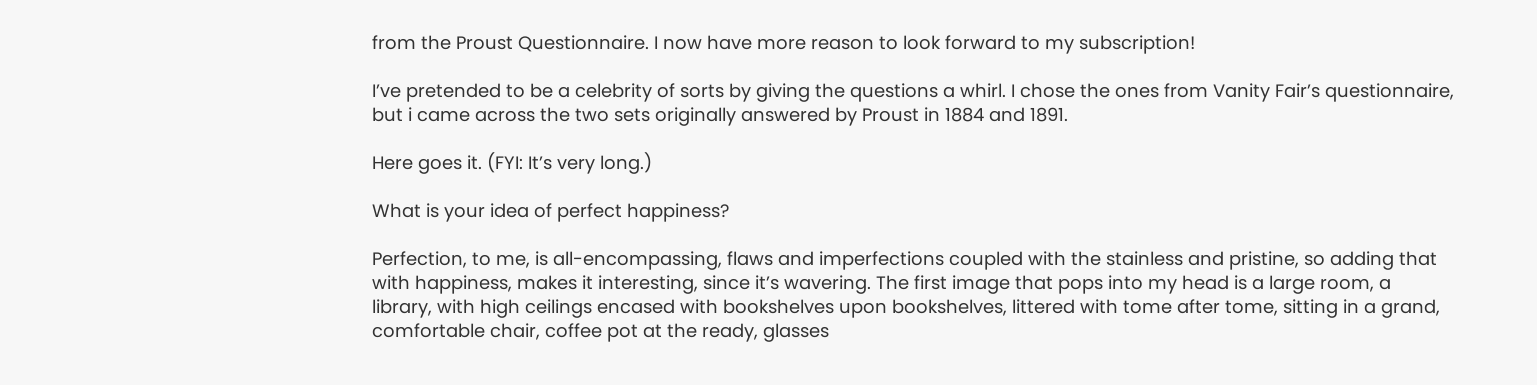from the Proust Questionnaire. I now have more reason to look forward to my subscription!

I’ve pretended to be a celebrity of sorts by giving the questions a whirl. I chose the ones from Vanity Fair’s questionnaire, but i came across the two sets originally answered by Proust in 1884 and 1891.

Here goes it. (FYI: It’s very long.)

What is your idea of perfect happiness?

Perfection, to me, is all-encompassing, flaws and imperfections coupled with the stainless and pristine, so adding that with happiness, makes it interesting, since it’s wavering. The first image that pops into my head is a large room, a library, with high ceilings encased with bookshelves upon bookshelves, littered with tome after tome, sitting in a grand, comfortable chair, coffee pot at the ready, glasses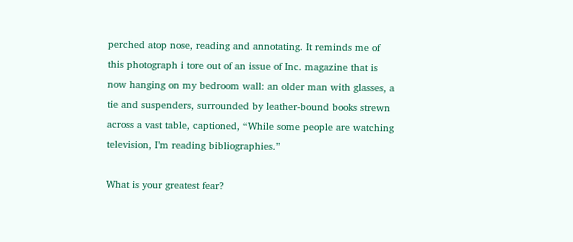perched atop nose, reading and annotating. It reminds me of this photograph i tore out of an issue of Inc. magazine that is now hanging on my bedroom wall: an older man with glasses, a tie and suspenders, surrounded by leather-bound books strewn across a vast table, captioned, “While some people are watching television, I’m reading bibliographies.”

What is your greatest fear?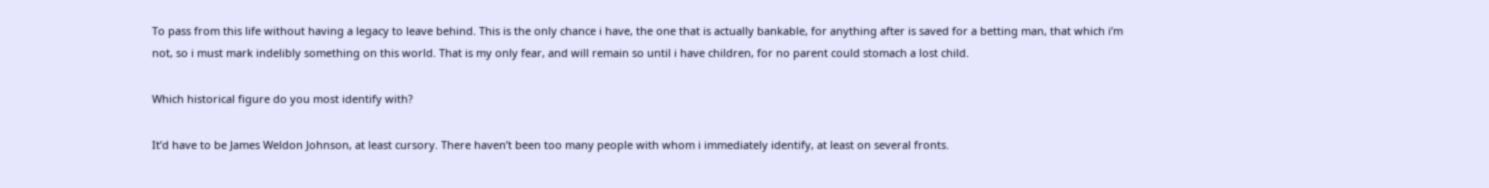To pass from this life without having a legacy to leave behind. This is the only chance i have, the one that is actually bankable, for anything after is saved for a betting man, that which i’m not, so i must mark indelibly something on this world. That is my only fear, and will remain so until i have children, for no parent could stomach a lost child.

Which historical figure do you most identify with?

It’d have to be James Weldon Johnson, at least cursory. There haven’t been too many people with whom i immediately identify, at least on several fronts.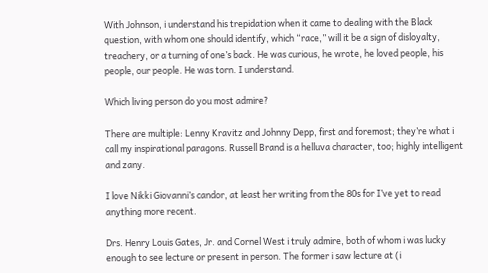With Johnson, i understand his trepidation when it came to dealing with the Black question, with whom one should identify, which “race,” will it be a sign of disloyalty, treachery, or a turning of one’s back. He was curious, he wrote, he loved people, his people, our people. He was torn. I understand.

Which living person do you most admire?

There are multiple: Lenny Kravitz and Johnny Depp, first and foremost; they’re what i call my inspirational paragons. Russell Brand is a helluva character, too; highly intelligent and zany.

I love Nikki Giovanni’s candor, at least her writing from the 80s for I’ve yet to read anything more recent.

Drs. Henry Louis Gates, Jr. and Cornel West i truly admire, both of whom i was lucky enough to see lecture or present in person. The former i saw lecture at (i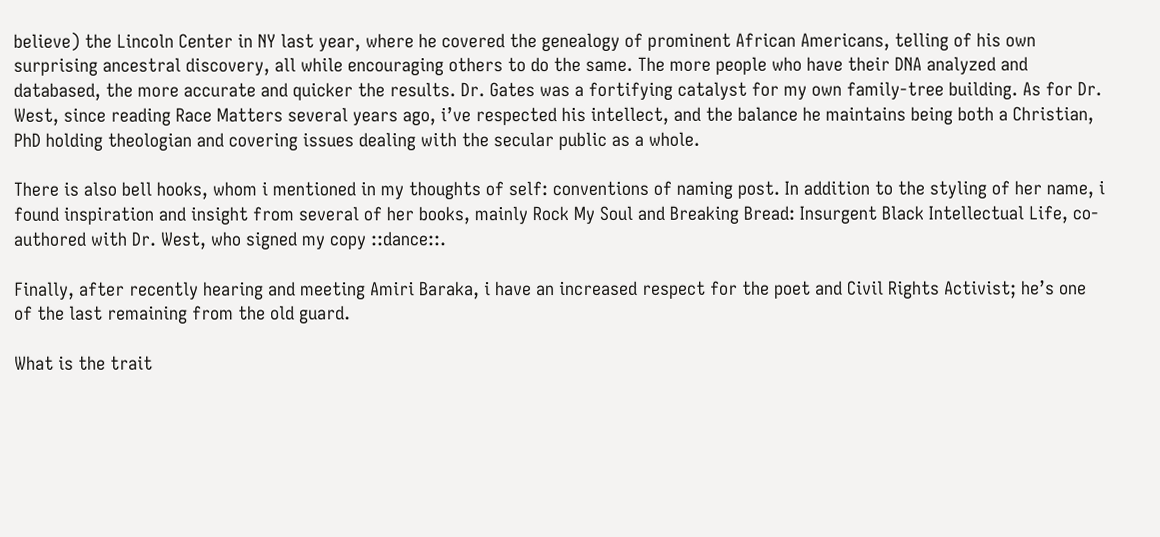believe) the Lincoln Center in NY last year, where he covered the genealogy of prominent African Americans, telling of his own surprising ancestral discovery, all while encouraging others to do the same. The more people who have their DNA analyzed and databased, the more accurate and quicker the results. Dr. Gates was a fortifying catalyst for my own family-tree building. As for Dr. West, since reading Race Matters several years ago, i’ve respected his intellect, and the balance he maintains being both a Christian, PhD holding theologian and covering issues dealing with the secular public as a whole.

There is also bell hooks, whom i mentioned in my thoughts of self: conventions of naming post. In addition to the styling of her name, i found inspiration and insight from several of her books, mainly Rock My Soul and Breaking Bread: Insurgent Black Intellectual Life, co-authored with Dr. West, who signed my copy ::dance::.

Finally, after recently hearing and meeting Amiri Baraka, i have an increased respect for the poet and Civil Rights Activist; he’s one of the last remaining from the old guard.

What is the trait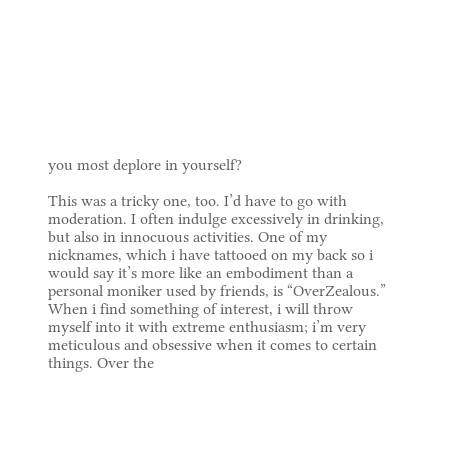you most deplore in yourself?

This was a tricky one, too. I’d have to go with moderation. I often indulge excessively in drinking, but also in innocuous activities. One of my nicknames, which i have tattooed on my back so i would say it’s more like an embodiment than a personal moniker used by friends, is “OverZealous.” When i find something of interest, i will throw myself into it with extreme enthusiasm; i’m very meticulous and obsessive when it comes to certain things. Over the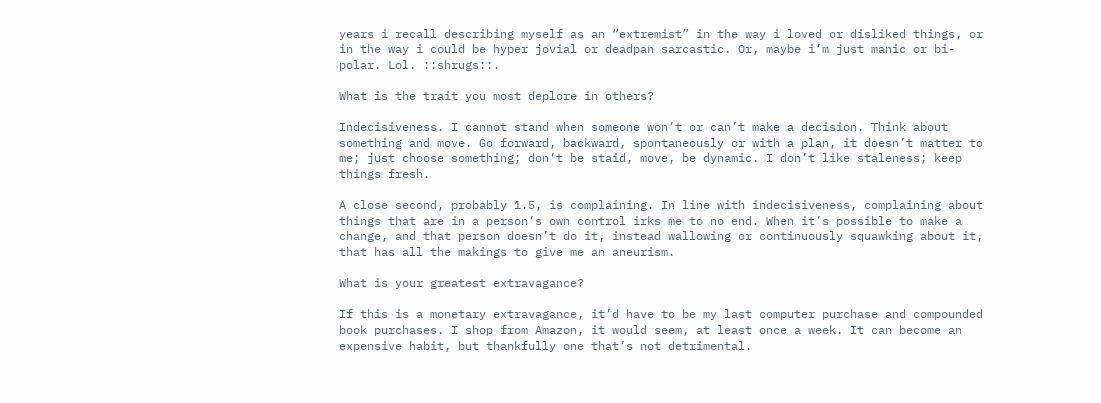years i recall describing myself as an “extremist” in the way i loved or disliked things, or in the way i could be hyper jovial or deadpan sarcastic. Or, maybe i’m just manic or bi-polar. Lol. ::shrugs::.

What is the trait you most deplore in others?

Indecisiveness. I cannot stand when someone won’t or can’t make a decision. Think about something and move. Go forward, backward, spontaneously or with a plan, it doesn’t matter to me; just choose something; don’t be staid, move, be dynamic. I don’t like staleness; keep things fresh.

A close second, probably 1.5, is complaining. In line with indecisiveness, complaining about things that are in a person’s own control irks me to no end. When it’s possible to make a change, and that person doesn’t do it, instead wallowing or continuously squawking about it, that has all the makings to give me an aneurism.

What is your greatest extravagance?

If this is a monetary extravagance, it’d have to be my last computer purchase and compounded book purchases. I shop from Amazon, it would seem, at least once a week. It can become an expensive habit, but thankfully one that’s not detrimental.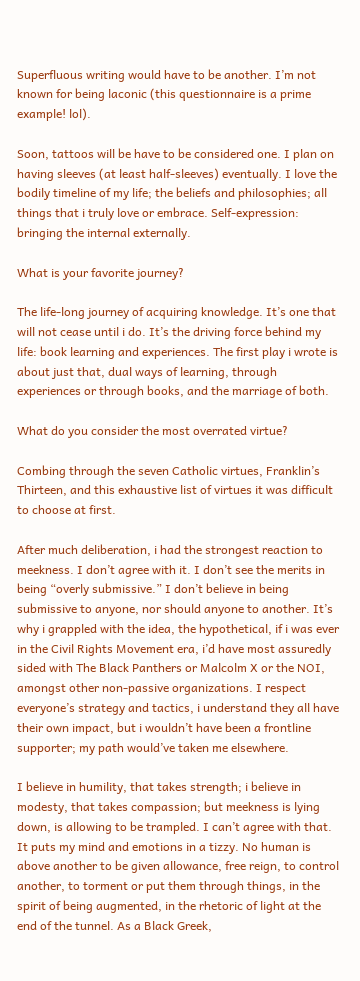Superfluous writing would have to be another. I’m not known for being laconic (this questionnaire is a prime example! lol).

Soon, tattoos will be have to be considered one. I plan on having sleeves (at least half-sleeves) eventually. I love the bodily timeline of my life; the beliefs and philosophies; all things that i truly love or embrace. Self-expression: bringing the internal externally.

What is your favorite journey?

The life-long journey of acquiring knowledge. It’s one that will not cease until i do. It’s the driving force behind my life: book learning and experiences. The first play i wrote is about just that, dual ways of learning, through experiences or through books, and the marriage of both.

What do you consider the most overrated virtue?

Combing through the seven Catholic virtues, Franklin’s Thirteen, and this exhaustive list of virtues it was difficult to choose at first.

After much deliberation, i had the strongest reaction to meekness. I don’t agree with it. I don’t see the merits in being “overly submissive.” I don’t believe in being submissive to anyone, nor should anyone to another. It’s why i grappled with the idea, the hypothetical, if i was ever in the Civil Rights Movement era, i’d have most assuredly sided with The Black Panthers or Malcolm X or the NOI, amongst other non-passive organizations. I respect everyone’s strategy and tactics, i understand they all have their own impact, but i wouldn’t have been a frontline supporter; my path would’ve taken me elsewhere.

I believe in humility, that takes strength; i believe in modesty, that takes compassion; but meekness is lying down, is allowing to be trampled. I can’t agree with that. It puts my mind and emotions in a tizzy. No human is above another to be given allowance, free reign, to control another, to torment or put them through things, in the spirit of being augmented, in the rhetoric of light at the end of the tunnel. As a Black Greek,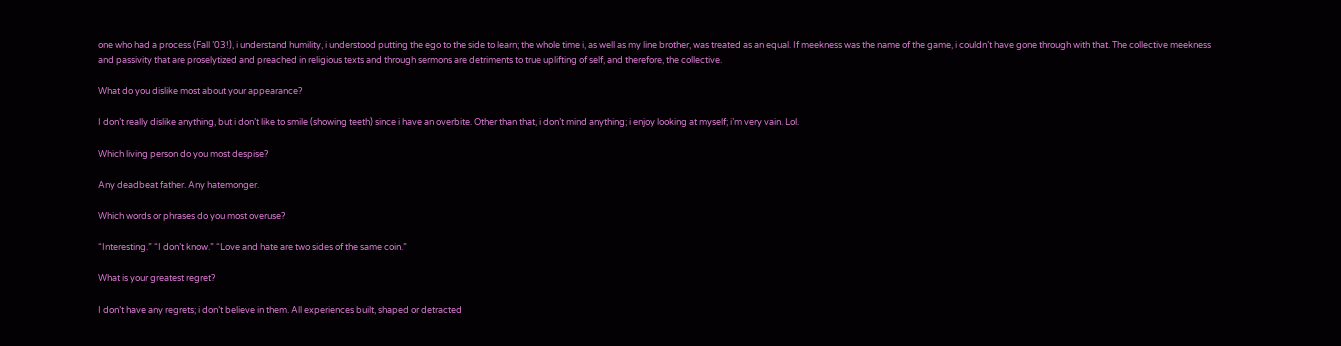one who had a process (Fall ’03!), i understand humility, i understood putting the ego to the side to learn; the whole time i, as well as my line brother, was treated as an equal. If meekness was the name of the game, i couldn’t have gone through with that. The collective meekness and passivity that are proselytized and preached in religious texts and through sermons are detriments to true uplifting of self, and therefore, the collective.

What do you dislike most about your appearance?

I don’t really dislike anything, but i don’t like to smile (showing teeth) since i have an overbite. Other than that, i don’t mind anything; i enjoy looking at myself; i’m very vain. Lol.

Which living person do you most despise?

Any deadbeat father. Any hatemonger.

Which words or phrases do you most overuse?

“Interesting.” “I don’t know.” “Love and hate are two sides of the same coin.”

What is your greatest regret?

I don’t have any regrets; i don’t believe in them. All experiences built, shaped or detracted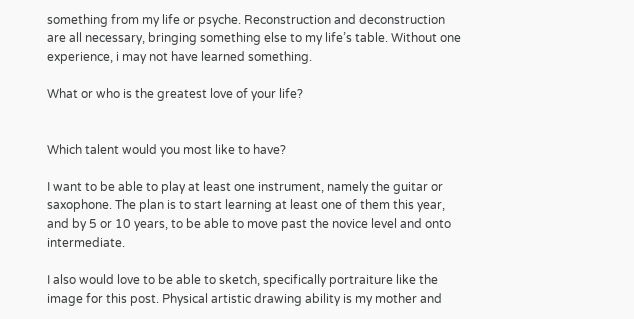something from my life or psyche. Reconstruction and deconstruction are all necessary, bringing something else to my life’s table. Without one experience, i may not have learned something.

What or who is the greatest love of your life?


Which talent would you most like to have?

I want to be able to play at least one instrument, namely the guitar or saxophone. The plan is to start learning at least one of them this year, and by 5 or 10 years, to be able to move past the novice level and onto intermediate.

I also would love to be able to sketch, specifically portraiture like the image for this post. Physical artistic drawing ability is my mother and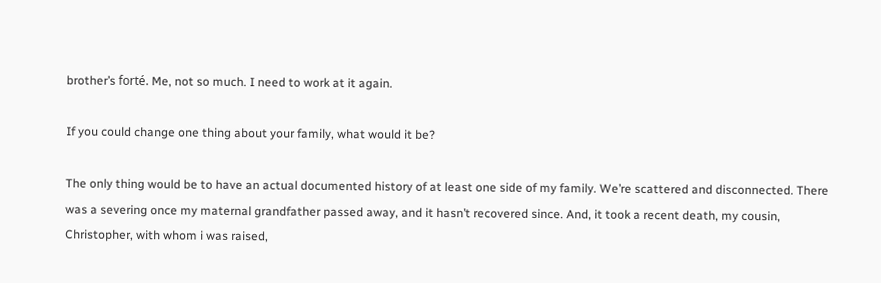brother’s forté. Me, not so much. I need to work at it again.

If you could change one thing about your family, what would it be?

The only thing would be to have an actual documented history of at least one side of my family. We’re scattered and disconnected. There was a severing once my maternal grandfather passed away, and it hasn’t recovered since. And, it took a recent death, my cousin, Christopher, with whom i was raised,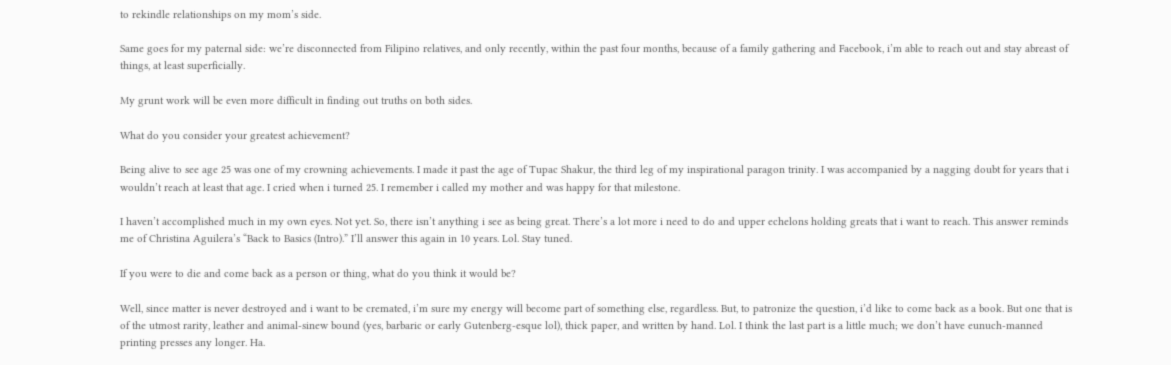to rekindle relationships on my mom’s side.

Same goes for my paternal side: we’re disconnected from Filipino relatives, and only recently, within the past four months, because of a family gathering and Facebook, i’m able to reach out and stay abreast of things, at least superficially.

My grunt work will be even more difficult in finding out truths on both sides.

What do you consider your greatest achievement?

Being alive to see age 25 was one of my crowning achievements. I made it past the age of Tupac Shakur, the third leg of my inspirational paragon trinity. I was accompanied by a nagging doubt for years that i wouldn’t reach at least that age. I cried when i turned 25. I remember i called my mother and was happy for that milestone.

I haven’t accomplished much in my own eyes. Not yet. So, there isn’t anything i see as being great. There’s a lot more i need to do and upper echelons holding greats that i want to reach. This answer reminds me of Christina Aguilera’s “Back to Basics (Intro).” I’ll answer this again in 10 years. Lol. Stay tuned.

If you were to die and come back as a person or thing, what do you think it would be?

Well, since matter is never destroyed and i want to be cremated, i’m sure my energy will become part of something else, regardless. But, to patronize the question, i’d like to come back as a book. But one that is of the utmost rarity, leather and animal-sinew bound (yes, barbaric or early Gutenberg-esque lol), thick paper, and written by hand. Lol. I think the last part is a little much; we don’t have eunuch-manned printing presses any longer. Ha.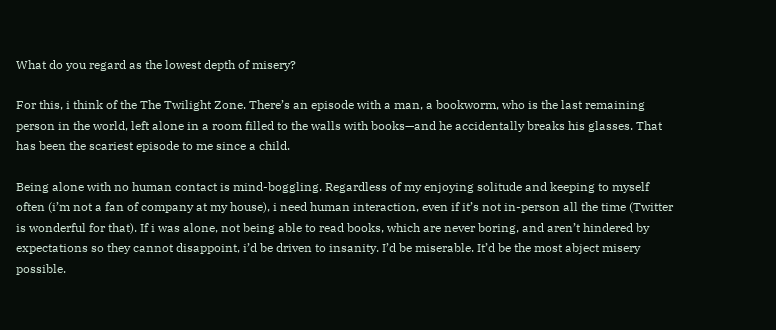What do you regard as the lowest depth of misery?

For this, i think of the The Twilight Zone. There’s an episode with a man, a bookworm, who is the last remaining person in the world, left alone in a room filled to the walls with books—and he accidentally breaks his glasses. That has been the scariest episode to me since a child.

Being alone with no human contact is mind-boggling. Regardless of my enjoying solitude and keeping to myself often (i’m not a fan of company at my house), i need human interaction, even if it’s not in-person all the time (Twitter is wonderful for that). If i was alone, not being able to read books, which are never boring, and aren’t hindered by expectations so they cannot disappoint, i’d be driven to insanity. I’d be miserable. It’d be the most abject misery possible.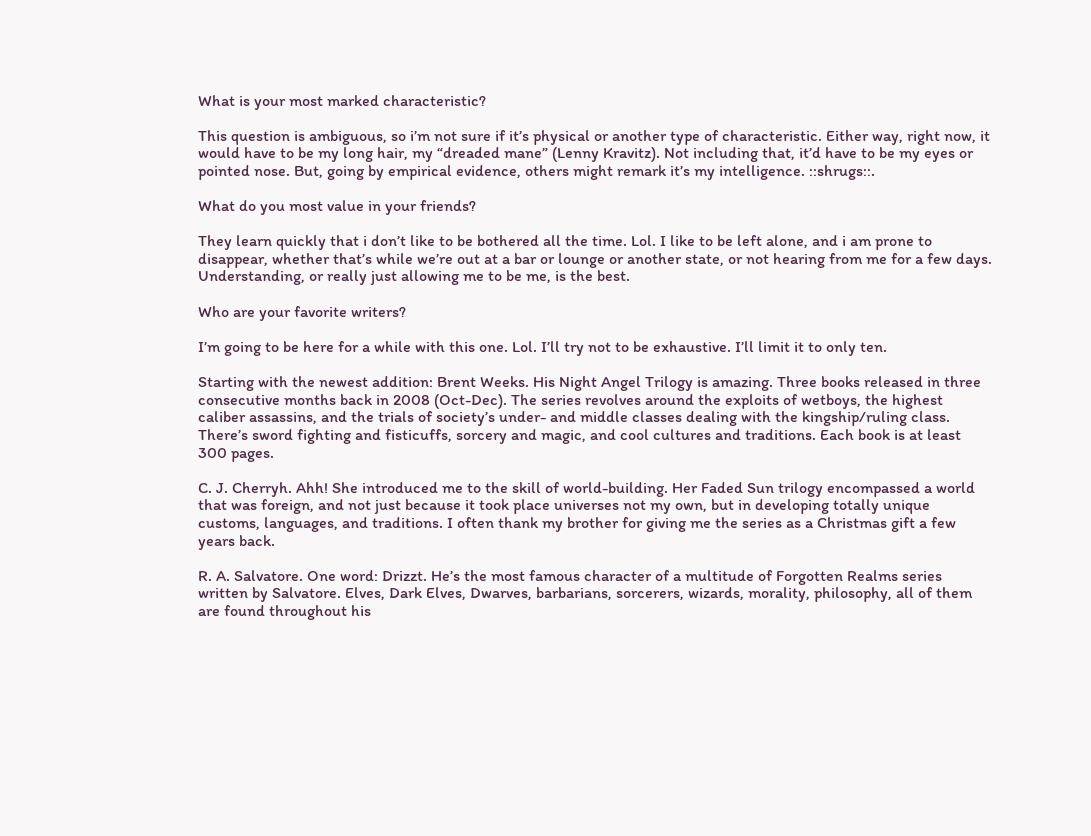What is your most marked characteristic?

This question is ambiguous, so i’m not sure if it’s physical or another type of characteristic. Either way, right now, it would have to be my long hair, my “dreaded mane” (Lenny Kravitz). Not including that, it’d have to be my eyes or pointed nose. But, going by empirical evidence, others might remark it’s my intelligence. ::shrugs::.

What do you most value in your friends?

They learn quickly that i don’t like to be bothered all the time. Lol. I like to be left alone, and i am prone to disappear, whether that’s while we’re out at a bar or lounge or another state, or not hearing from me for a few days. Understanding, or really just allowing me to be me, is the best.

Who are your favorite writers?

I’m going to be here for a while with this one. Lol. I’ll try not to be exhaustive. I’ll limit it to only ten.

Starting with the newest addition: Brent Weeks. His Night Angel Trilogy is amazing. Three books released in three consecutive months back in 2008 (Oct-Dec). The series revolves around the exploits of wetboys, the highest caliber assassins, and the trials of society’s under- and middle classes dealing with the kingship/ruling class. There’s sword fighting and fisticuffs, sorcery and magic, and cool cultures and traditions. Each book is at least 300 pages.

C. J. Cherryh. Ahh! She introduced me to the skill of world-building. Her Faded Sun trilogy encompassed a world that was foreign, and not just because it took place universes not my own, but in developing totally unique customs, languages, and traditions. I often thank my brother for giving me the series as a Christmas gift a few years back.

R. A. Salvatore. One word: Drizzt. He’s the most famous character of a multitude of Forgotten Realms series written by Salvatore. Elves, Dark Elves, Dwarves, barbarians, sorcerers, wizards, morality, philosophy, all of them are found throughout his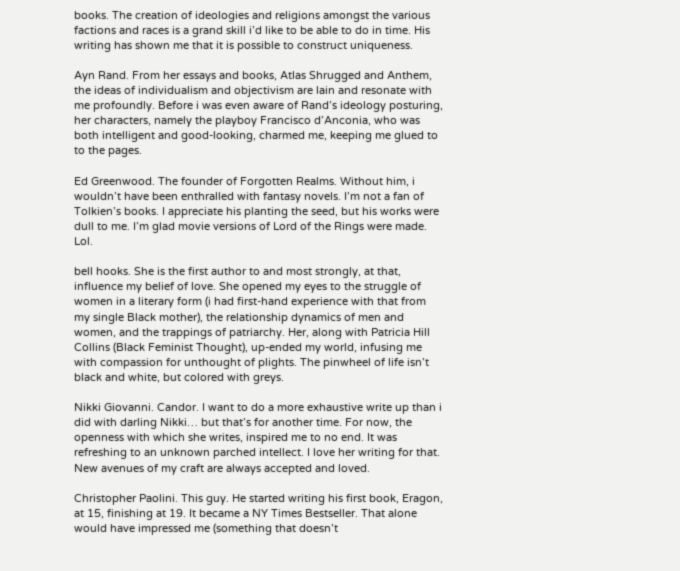books. The creation of ideologies and religions amongst the various factions and races is a grand skill i’d like to be able to do in time. His writing has shown me that it is possible to construct uniqueness.

Ayn Rand. From her essays and books, Atlas Shrugged and Anthem, the ideas of individualism and objectivism are lain and resonate with me profoundly. Before i was even aware of Rand’s ideology posturing, her characters, namely the playboy Francisco d’Anconia, who was both intelligent and good-looking, charmed me, keeping me glued to to the pages.

Ed Greenwood. The founder of Forgotten Realms. Without him, i wouldn’t have been enthralled with fantasy novels. I’m not a fan of Tolkien’s books. I appreciate his planting the seed, but his works were dull to me. I’m glad movie versions of Lord of the Rings were made. Lol.

bell hooks. She is the first author to and most strongly, at that, influence my belief of love. She opened my eyes to the struggle of women in a literary form (i had first-hand experience with that from my single Black mother), the relationship dynamics of men and women, and the trappings of patriarchy. Her, along with Patricia Hill Collins (Black Feminist Thought), up-ended my world, infusing me with compassion for unthought of plights. The pinwheel of life isn’t black and white, but colored with greys.

Nikki Giovanni. Candor. I want to do a more exhaustive write up than i did with darling Nikki… but that’s for another time. For now, the openness with which she writes, inspired me to no end. It was refreshing to an unknown parched intellect. I love her writing for that. New avenues of my craft are always accepted and loved.

Christopher Paolini. This guy. He started writing his first book, Eragon, at 15, finishing at 19. It became a NY Times Bestseller. That alone would have impressed me (something that doesn’t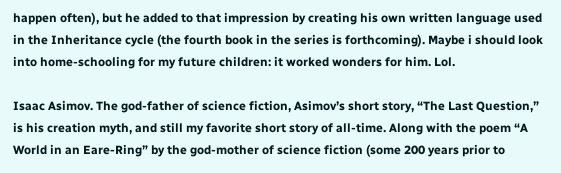happen often), but he added to that impression by creating his own written language used in the Inheritance cycle (the fourth book in the series is forthcoming). Maybe i should look into home-schooling for my future children: it worked wonders for him. Lol.

Isaac Asimov. The god-father of science fiction, Asimov’s short story, “The Last Question,” is his creation myth, and still my favorite short story of all-time. Along with the poem “A World in an Eare-Ring” by the god-mother of science fiction (some 200 years prior to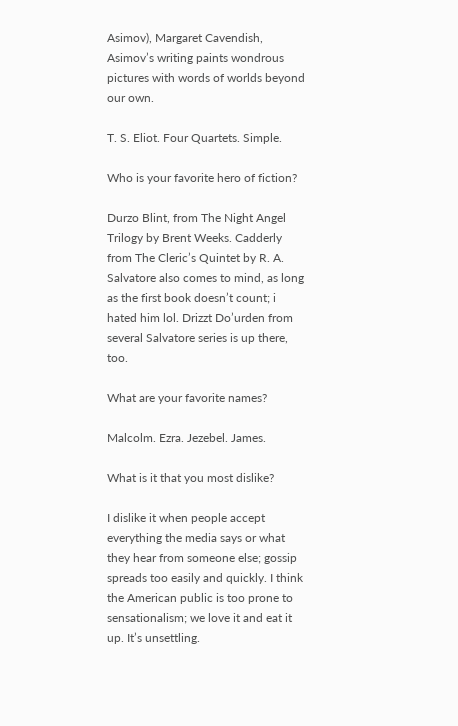Asimov), Margaret Cavendish, Asimov’s writing paints wondrous pictures with words of worlds beyond our own.

T. S. Eliot. Four Quartets. Simple.

Who is your favorite hero of fiction?

Durzo Blint, from The Night Angel Trilogy by Brent Weeks. Cadderly from The Cleric’s Quintet by R. A. Salvatore also comes to mind, as long as the first book doesn’t count; i hated him lol. Drizzt Do’urden from several Salvatore series is up there, too.

What are your favorite names?

Malcolm. Ezra. Jezebel. James.

What is it that you most dislike?

I dislike it when people accept everything the media says or what they hear from someone else; gossip spreads too easily and quickly. I think the American public is too prone to sensationalism; we love it and eat it up. It’s unsettling.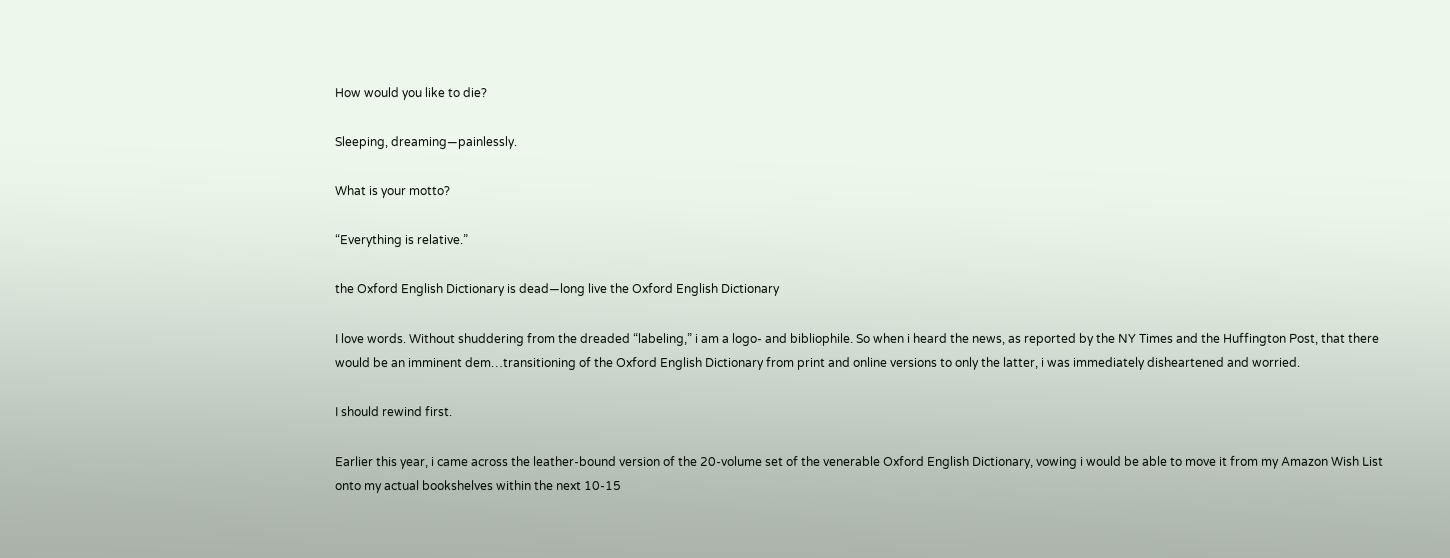How would you like to die?

Sleeping, dreaming—painlessly.

What is your motto?

“Everything is relative.”

the Oxford English Dictionary is dead—long live the Oxford English Dictionary

I love words. Without shuddering from the dreaded “labeling,” i am a logo- and bibliophile. So when i heard the news, as reported by the NY Times and the Huffington Post, that there would be an imminent dem…transitioning of the Oxford English Dictionary from print and online versions to only the latter, i was immediately disheartened and worried.

I should rewind first.

Earlier this year, i came across the leather-bound version of the 20-volume set of the venerable Oxford English Dictionary, vowing i would be able to move it from my Amazon Wish List onto my actual bookshelves within the next 10-15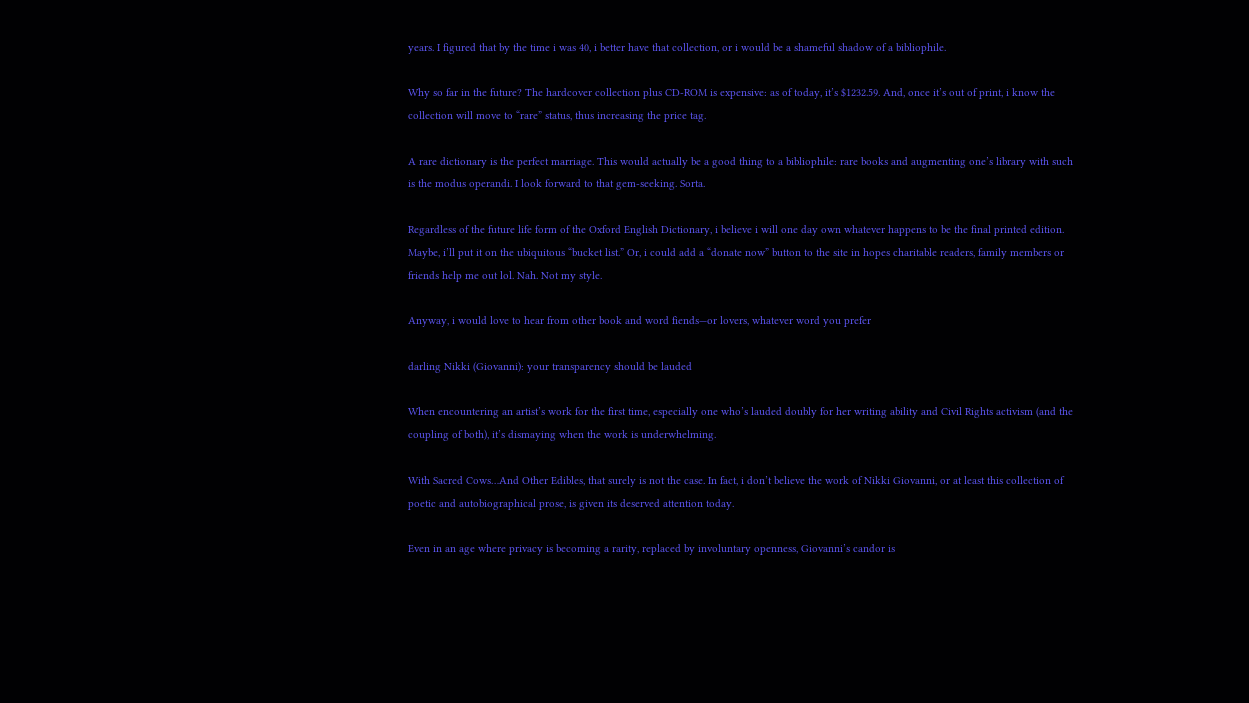years. I figured that by the time i was 40, i better have that collection, or i would be a shameful shadow of a bibliophile.

Why so far in the future? The hardcover collection plus CD-ROM is expensive: as of today, it’s $1232.59. And, once it’s out of print, i know the collection will move to “rare” status, thus increasing the price tag.

A rare dictionary is the perfect marriage. This would actually be a good thing to a bibliophile: rare books and augmenting one’s library with such is the modus operandi. I look forward to that gem-seeking. Sorta.

Regardless of the future life form of the Oxford English Dictionary, i believe i will one day own whatever happens to be the final printed edition. Maybe, i’ll put it on the ubiquitous “bucket list.” Or, i could add a “donate now” button to the site in hopes charitable readers, family members or friends help me out lol. Nah. Not my style.

Anyway, i would love to hear from other book and word fiends—or lovers, whatever word you prefer

darling Nikki (Giovanni): your transparency should be lauded

When encountering an artist’s work for the first time, especially one who’s lauded doubly for her writing ability and Civil Rights activism (and the coupling of both), it’s dismaying when the work is underwhelming.

With Sacred Cows…And Other Edibles, that surely is not the case. In fact, i don’t believe the work of Nikki Giovanni, or at least this collection of poetic and autobiographical prose, is given its deserved attention today.

Even in an age where privacy is becoming a rarity, replaced by involuntary openness, Giovanni’s candor is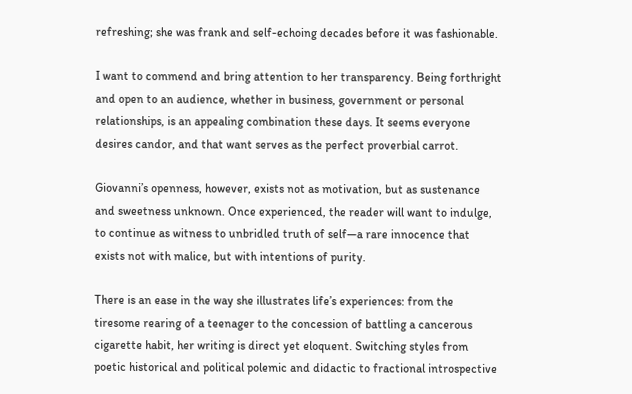refreshing; she was frank and self-echoing decades before it was fashionable.

I want to commend and bring attention to her transparency. Being forthright and open to an audience, whether in business, government or personal relationships, is an appealing combination these days. It seems everyone desires candor, and that want serves as the perfect proverbial carrot.

Giovanni’s openness, however, exists not as motivation, but as sustenance and sweetness unknown. Once experienced, the reader will want to indulge, to continue as witness to unbridled truth of self—a rare innocence that exists not with malice, but with intentions of purity.

There is an ease in the way she illustrates life’s experiences: from the tiresome rearing of a teenager to the concession of battling a cancerous cigarette habit, her writing is direct yet eloquent. Switching styles from poetic historical and political polemic and didactic to fractional introspective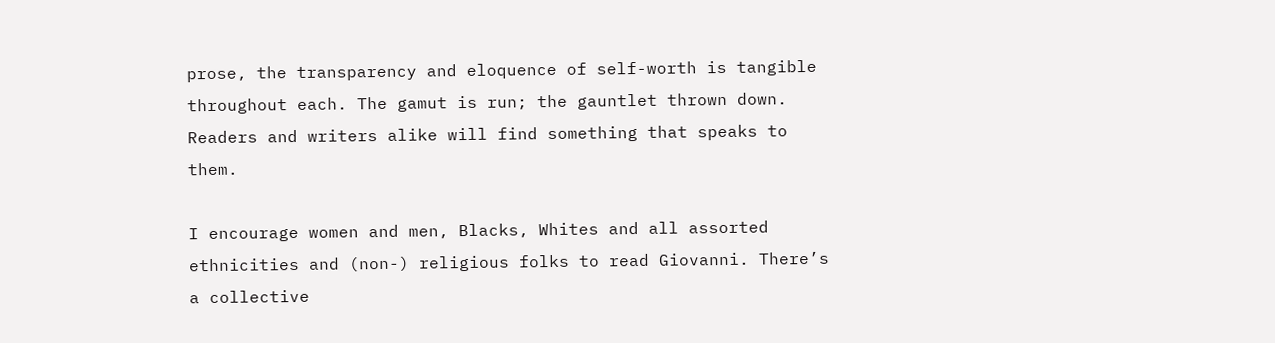prose, the transparency and eloquence of self-worth is tangible throughout each. The gamut is run; the gauntlet thrown down. Readers and writers alike will find something that speaks to them.

I encourage women and men, Blacks, Whites and all assorted ethnicities and (non-) religious folks to read Giovanni. There’s a collective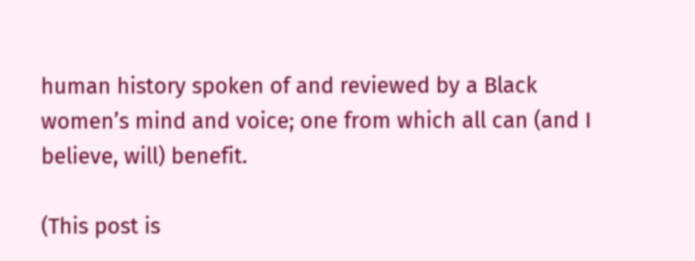human history spoken of and reviewed by a Black women’s mind and voice; one from which all can (and I believe, will) benefit.

(This post is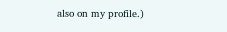also on my profile.)